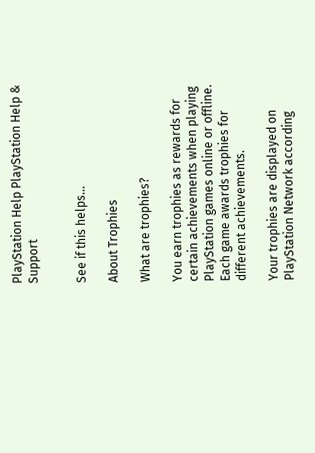PlayStation Help PlayStation Help & Support


See if this helps...

About Trophies

What are trophies?

You earn trophies as rewards for certain achievements when playing PlayStation games online or offline. Each game awards trophies for different achievements.

Your trophies are displayed on PlayStation Network according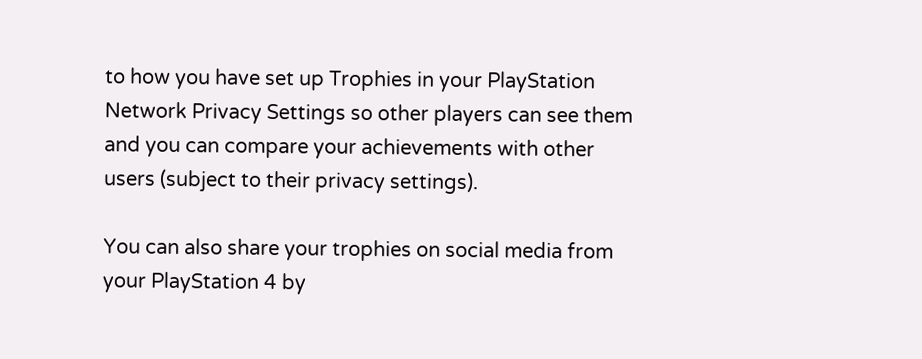to how you have set up Trophies in your PlayStation Network Privacy Settings so other players can see them and you can compare your achievements with other users (subject to their privacy settings).

You can also share your trophies on social media from your PlayStation 4 by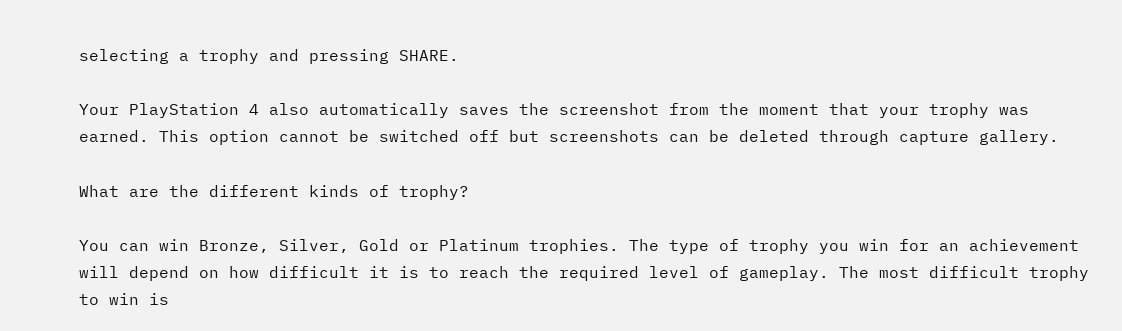selecting a trophy and pressing SHARE.

Your PlayStation 4 also automatically saves the screenshot from the moment that your trophy was earned. This option cannot be switched off but screenshots can be deleted through capture gallery.

What are the different kinds of trophy?

You can win Bronze, Silver, Gold or Platinum trophies. The type of trophy you win for an achievement will depend on how difficult it is to reach the required level of gameplay. The most difficult trophy to win is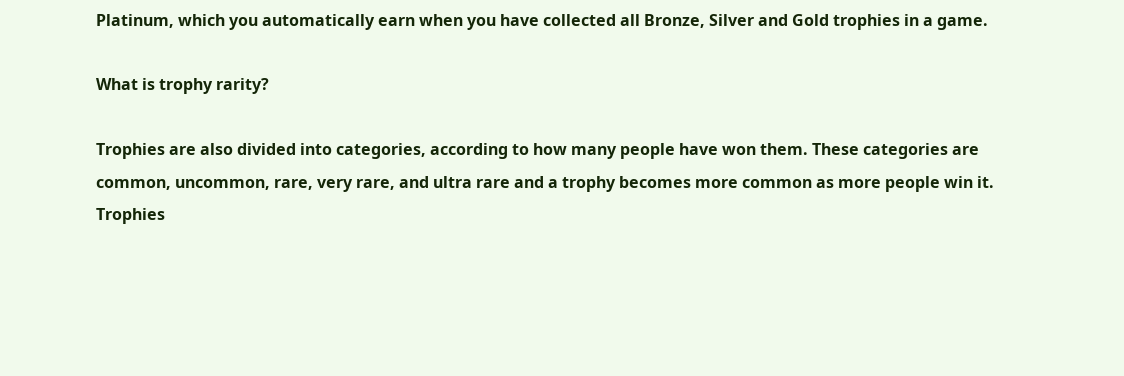Platinum, which you automatically earn when you have collected all Bronze, Silver and Gold trophies in a game.

What is trophy rarity?

Trophies are also divided into categories, according to how many people have won them. These categories are common, uncommon, rare, very rare, and ultra rare and a trophy becomes more common as more people win it. Trophies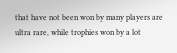that have not been won by many players are ultra rare, while trophies won by a lot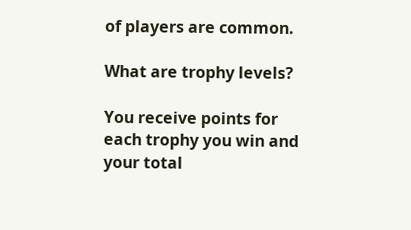of players are common.

What are trophy levels?

You receive points for each trophy you win and your total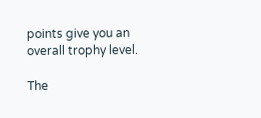points give you an overall trophy level.

The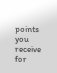points you receive for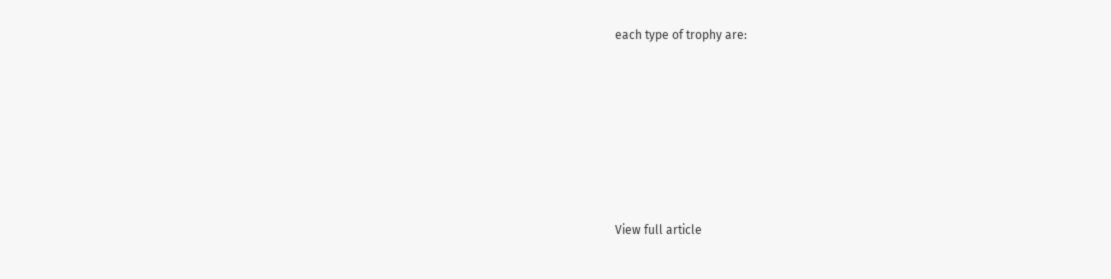each type of trophy are:









View full article